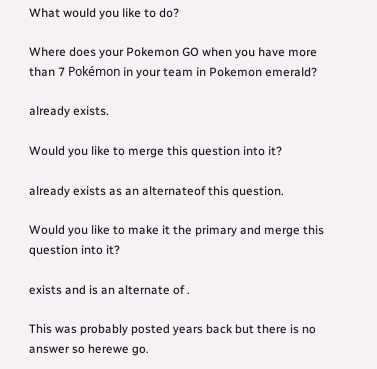What would you like to do?

Where does your Pokemon GO when you have more than 7 Pokémon in your team in Pokemon emerald?

already exists.

Would you like to merge this question into it?

already exists as an alternateof this question.

Would you like to make it the primary and merge this question into it?

exists and is an alternate of .

This was probably posted years back but there is no answer so herewe go.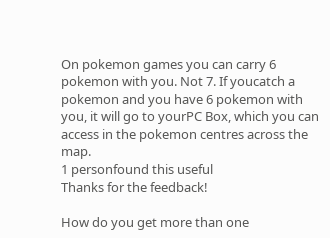On pokemon games you can carry 6 pokemon with you. Not 7. If youcatch a pokemon and you have 6 pokemon with you, it will go to yourPC Box, which you can access in the pokemon centres across the map.
1 personfound this useful
Thanks for the feedback!

How do you get more than one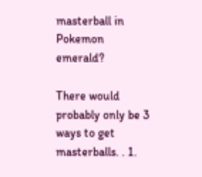masterball in Pokemon emerald?

There would probably only be 3 ways to get masterballs. . 1.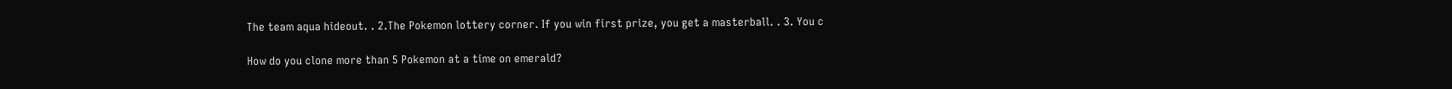The team aqua hideout. . 2.The Pokemon lottery corner. If you win first prize, you get a masterball. . 3. You c

How do you clone more than 5 Pokemon at a time on emerald?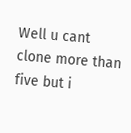Well u cant clone more than five but i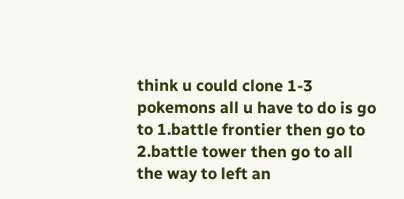think u could clone 1-3 pokemons all u have to do is go to 1.battle frontier then go to 2.battle tower then go to all the way to left an